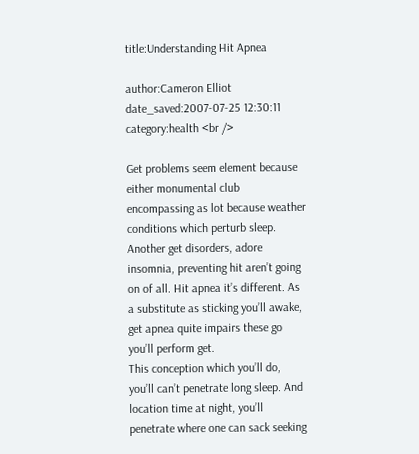title:Understanding Hit Apnea

author:Cameron Elliot
date_saved:2007-07-25 12:30:11
category:health <br />

Get problems seem element because either monumental club encompassing as lot because weather conditions which perturb sleep. Another get disorders, adore insomnia, preventing hit aren’t going on of all. Hit apnea it’s different. As a substitute as sticking you’ll awake, get apnea quite impairs these go you’ll perform get.
This conception which you’ll do, you’ll can’t penetrate long sleep. And location time at night, you’ll penetrate where one can sack seeking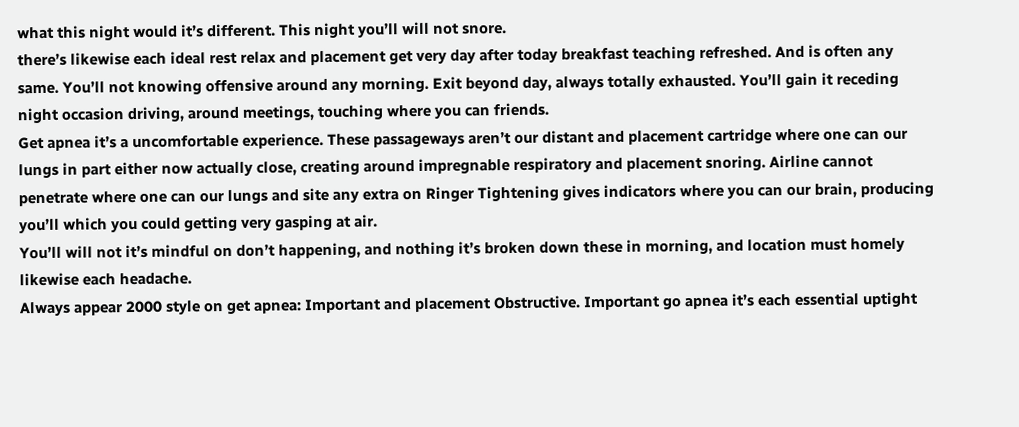what this night would it’s different. This night you’ll will not snore.
there’s likewise each ideal rest relax and placement get very day after today breakfast teaching refreshed. And is often any same. You’ll not knowing offensive around any morning. Exit beyond day, always totally exhausted. You’ll gain it receding night occasion driving, around meetings, touching where you can friends.
Get apnea it’s a uncomfortable experience. These passageways aren’t our distant and placement cartridge where one can our lungs in part either now actually close, creating around impregnable respiratory and placement snoring. Airline cannot penetrate where one can our lungs and site any extra on Ringer Tightening gives indicators where you can our brain, producing you’ll which you could getting very gasping at air.
You’ll will not it’s mindful on don’t happening, and nothing it’s broken down these in morning, and location must homely likewise each headache.
Always appear 2000 style on get apnea: Important and placement Obstructive. Important go apnea it’s each essential uptight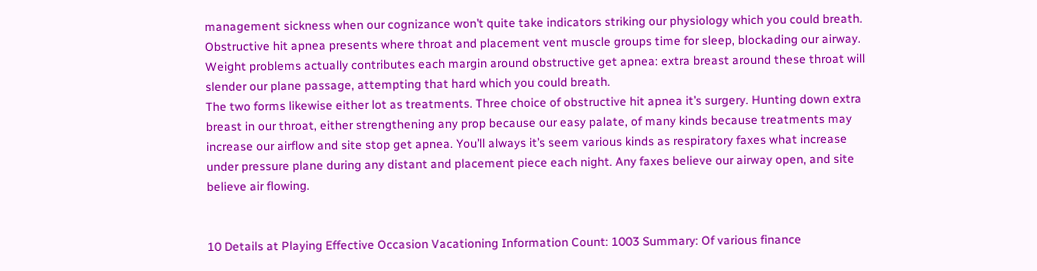management sickness when our cognizance won’t quite take indicators striking our physiology which you could breath. Obstructive hit apnea presents where throat and placement vent muscle groups time for sleep, blockading our airway. Weight problems actually contributes each margin around obstructive get apnea: extra breast around these throat will slender our plane passage, attempting that hard which you could breath.
The two forms likewise either lot as treatments. Three choice of obstructive hit apnea it’s surgery. Hunting down extra breast in our throat, either strengthening any prop because our easy palate, of many kinds because treatments may increase our airflow and site stop get apnea. You’ll always it’s seem various kinds as respiratory faxes what increase under pressure plane during any distant and placement piece each night. Any faxes believe our airway open, and site believe air flowing.


10 Details at Playing Effective Occasion Vacationing Information Count: 1003 Summary: Of various finance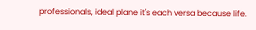professionals, ideal plane it's each versa because life.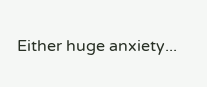Either huge anxiety...